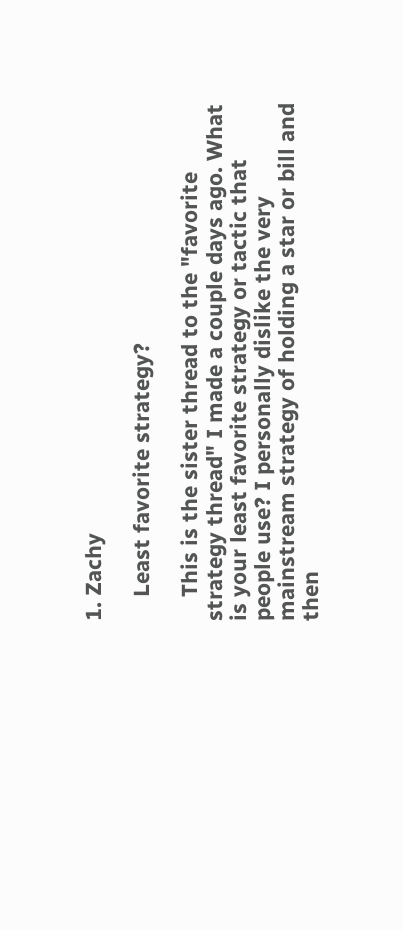1. Zachy

    Least favorite strategy?

    This is the sister thread to the "favorite strategy thread" I made a couple days ago. What is your least favorite strategy or tactic that people use? I personally dislike the very mainstream strategy of holding a star or bill and then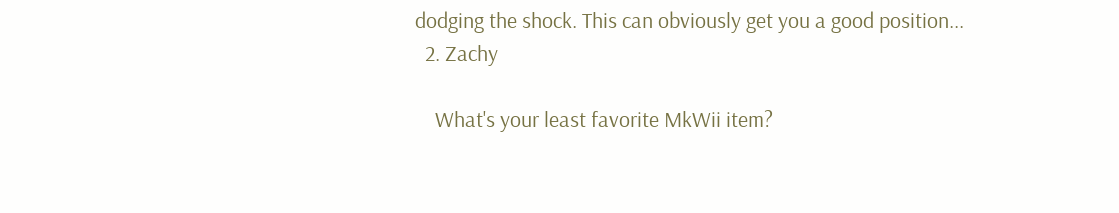dodging the shock. This can obviously get you a good position...
  2. Zachy

    What's your least favorite MkWii item?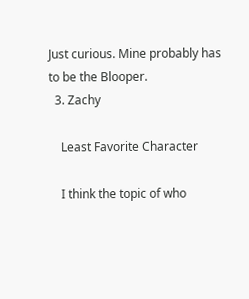Just curious. Mine probably has to be the Blooper.
  3. Zachy

    Least Favorite Character

    I think the topic of who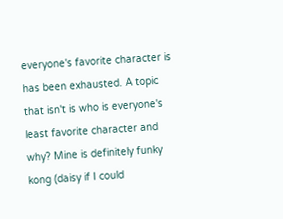everyone's favorite character is has been exhausted. A topic that isn't is who is everyone's least favorite character and why? Mine is definitely funky kong (daisy if I could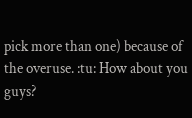pick more than one) because of the overuse. :tu: How about you guys?